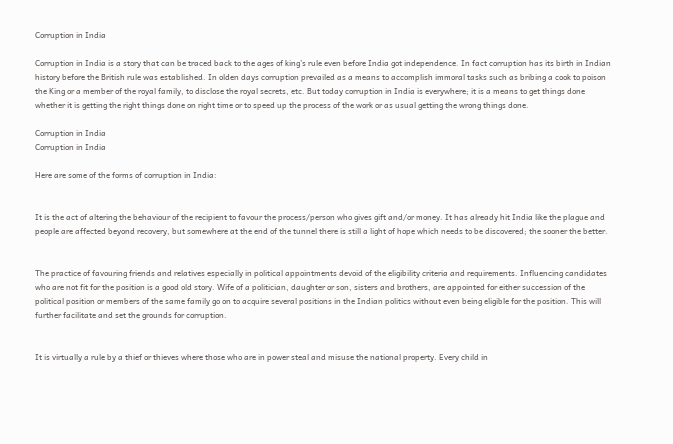Corruption in India

Corruption in India is a story that can be traced back to the ages of king’s rule even before India got independence. In fact corruption has its birth in Indian history before the British rule was established. In olden days corruption prevailed as a means to accomplish immoral tasks such as bribing a cook to poison the King or a member of the royal family, to disclose the royal secrets, etc. But today corruption in India is everywhere; it is a means to get things done whether it is getting the right things done on right time or to speed up the process of the work or as usual getting the wrong things done.

Corruption in India
Corruption in India

Here are some of the forms of corruption in India:


It is the act of altering the behaviour of the recipient to favour the process/person who gives gift and/or money. It has already hit India like the plague and people are affected beyond recovery, but somewhere at the end of the tunnel there is still a light of hope which needs to be discovered; the sooner the better.


The practice of favouring friends and relatives especially in political appointments devoid of the eligibility criteria and requirements. Influencing candidates who are not fit for the position is a good old story. Wife of a politician, daughter or son, sisters and brothers, are appointed for either succession of the political position or members of the same family go on to acquire several positions in the Indian politics without even being eligible for the position. This will further facilitate and set the grounds for corruption.


It is virtually a rule by a thief or thieves where those who are in power steal and misuse the national property. Every child in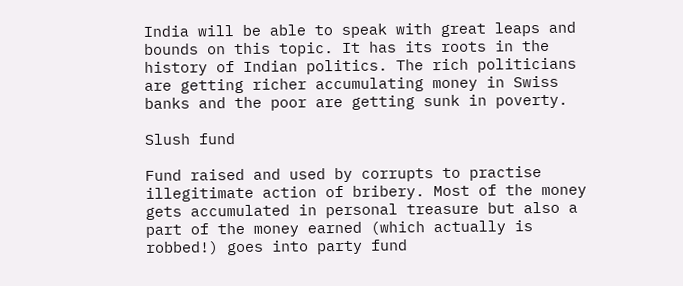India will be able to speak with great leaps and bounds on this topic. It has its roots in the history of Indian politics. The rich politicians are getting richer accumulating money in Swiss banks and the poor are getting sunk in poverty.

Slush fund

Fund raised and used by corrupts to practise illegitimate action of bribery. Most of the money gets accumulated in personal treasure but also a part of the money earned (which actually is robbed!) goes into party fund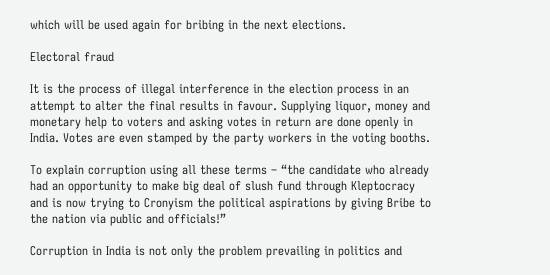which will be used again for bribing in the next elections.

Electoral fraud

It is the process of illegal interference in the election process in an attempt to alter the final results in favour. Supplying liquor, money and monetary help to voters and asking votes in return are done openly in India. Votes are even stamped by the party workers in the voting booths.

To explain corruption using all these terms – “the candidate who already had an opportunity to make big deal of slush fund through Kleptocracy and is now trying to Cronyism the political aspirations by giving Bribe to the nation via public and officials!”

Corruption in India is not only the problem prevailing in politics and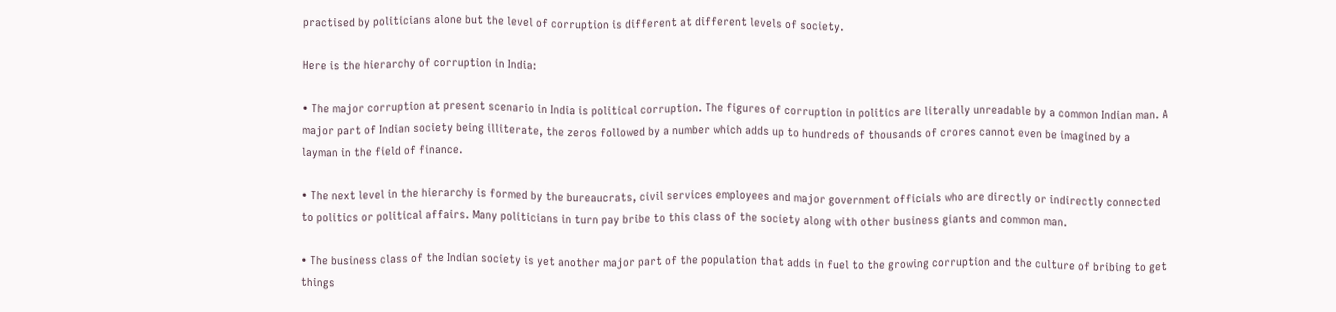practised by politicians alone but the level of corruption is different at different levels of society.

Here is the hierarchy of corruption in India:

• The major corruption at present scenario in India is political corruption. The figures of corruption in politics are literally unreadable by a common Indian man. A major part of Indian society being illiterate, the zeros followed by a number which adds up to hundreds of thousands of crores cannot even be imagined by a layman in the field of finance.

• The next level in the hierarchy is formed by the bureaucrats, civil services employees and major government officials who are directly or indirectly connected to politics or political affairs. Many politicians in turn pay bribe to this class of the society along with other business giants and common man.

• The business class of the Indian society is yet another major part of the population that adds in fuel to the growing corruption and the culture of bribing to get things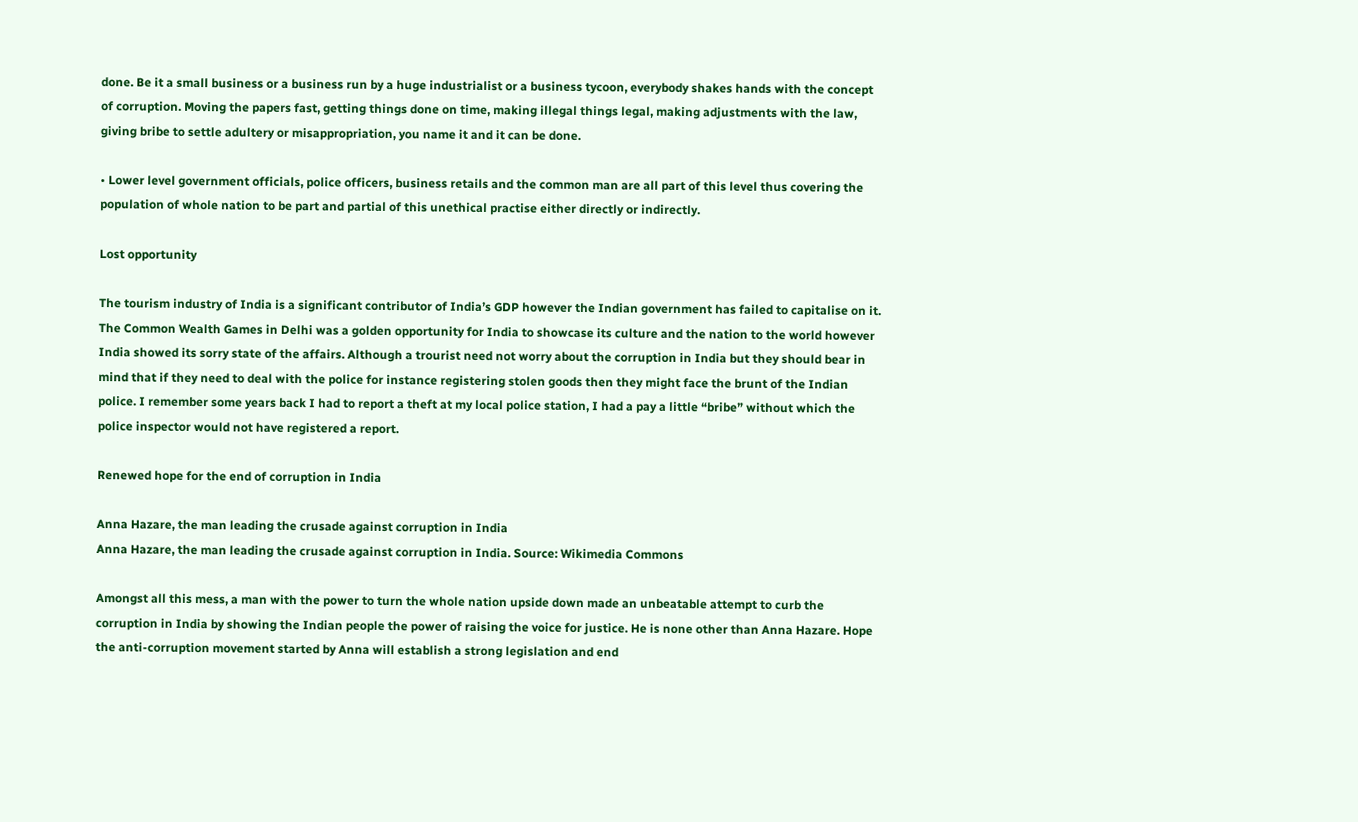done. Be it a small business or a business run by a huge industrialist or a business tycoon, everybody shakes hands with the concept of corruption. Moving the papers fast, getting things done on time, making illegal things legal, making adjustments with the law, giving bribe to settle adultery or misappropriation, you name it and it can be done.

• Lower level government officials, police officers, business retails and the common man are all part of this level thus covering the population of whole nation to be part and partial of this unethical practise either directly or indirectly.

Lost opportunity

The tourism industry of India is a significant contributor of India’s GDP however the Indian government has failed to capitalise on it. The Common Wealth Games in Delhi was a golden opportunity for India to showcase its culture and the nation to the world however India showed its sorry state of the affairs. Although a trourist need not worry about the corruption in India but they should bear in mind that if they need to deal with the police for instance registering stolen goods then they might face the brunt of the Indian police. I remember some years back I had to report a theft at my local police station, I had a pay a little “bribe” without which the police inspector would not have registered a report.

Renewed hope for the end of corruption in India

Anna Hazare, the man leading the crusade against corruption in India
Anna Hazare, the man leading the crusade against corruption in India. Source: Wikimedia Commons

Amongst all this mess, a man with the power to turn the whole nation upside down made an unbeatable attempt to curb the corruption in India by showing the Indian people the power of raising the voice for justice. He is none other than Anna Hazare. Hope the anti-corruption movement started by Anna will establish a strong legislation and end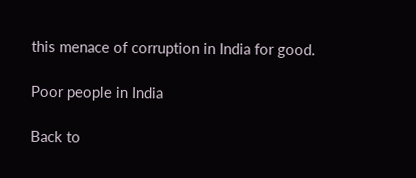this menace of corruption in India for good.

Poor people in India

Back to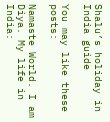Shalu’s holiday in India guide

You may like these posts:

Namaste World. I am Diya. My life in India: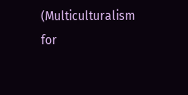(Multiculturalism for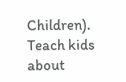Children). Teach kids about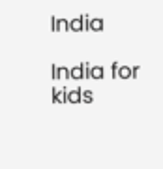India

India for kids